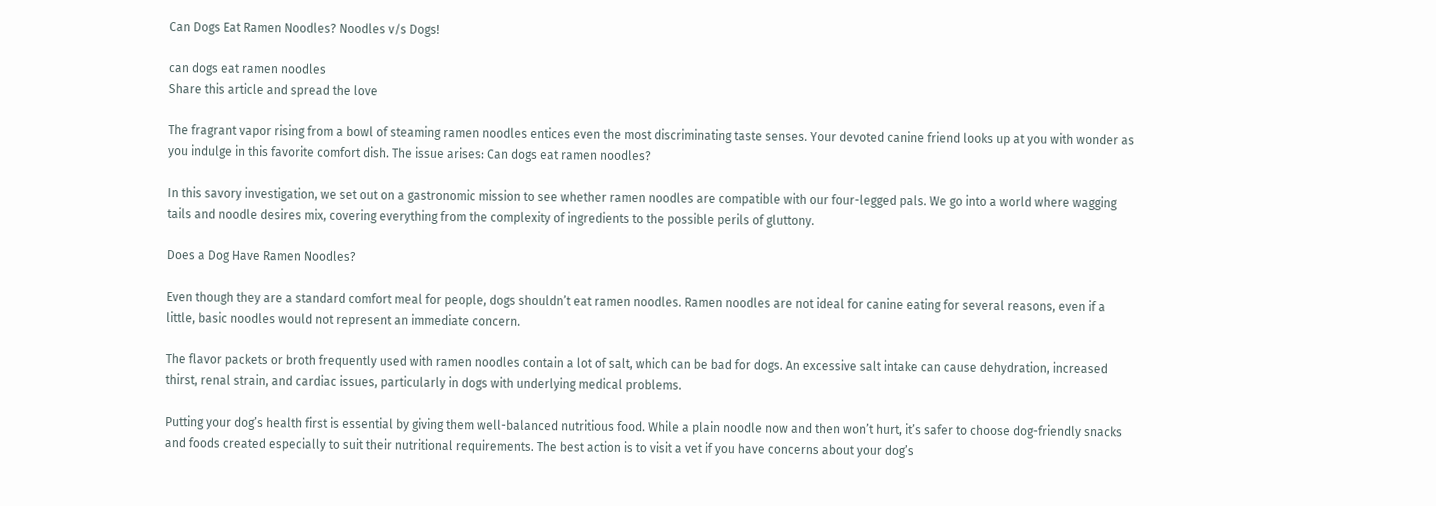Can Dogs Eat Ramen Noodles? Noodles v/s Dogs!

can dogs eat ramen noodles
Share this article and spread the love

The fragrant vapor rising from a bowl of steaming ramen noodles entices even the most discriminating taste senses. Your devoted canine friend looks up at you with wonder as you indulge in this favorite comfort dish. The issue arises: Can dogs eat ramen noodles?

In this savory investigation, we set out on a gastronomic mission to see whether ramen noodles are compatible with our four-legged pals. We go into a world where wagging tails and noodle desires mix, covering everything from the complexity of ingredients to the possible perils of gluttony.

Does a Dog Have Ramen Noodles?

Even though they are a standard comfort meal for people, dogs shouldn’t eat ramen noodles. Ramen noodles are not ideal for canine eating for several reasons, even if a little, basic noodles would not represent an immediate concern.

The flavor packets or broth frequently used with ramen noodles contain a lot of salt, which can be bad for dogs. An excessive salt intake can cause dehydration, increased thirst, renal strain, and cardiac issues, particularly in dogs with underlying medical problems.

Putting your dog’s health first is essential by giving them well-balanced nutritious food. While a plain noodle now and then won’t hurt, it’s safer to choose dog-friendly snacks and foods created especially to suit their nutritional requirements. The best action is to visit a vet if you have concerns about your dog’s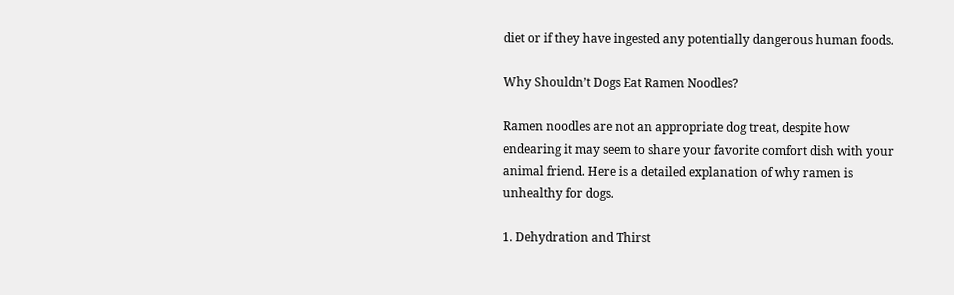diet or if they have ingested any potentially dangerous human foods.

Why Shouldn’t Dogs Eat Ramen Noodles?

Ramen noodles are not an appropriate dog treat, despite how endearing it may seem to share your favorite comfort dish with your animal friend. Here is a detailed explanation of why ramen is unhealthy for dogs.

1. Dehydration and Thirst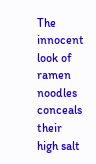The innocent look of ramen noodles conceals their high salt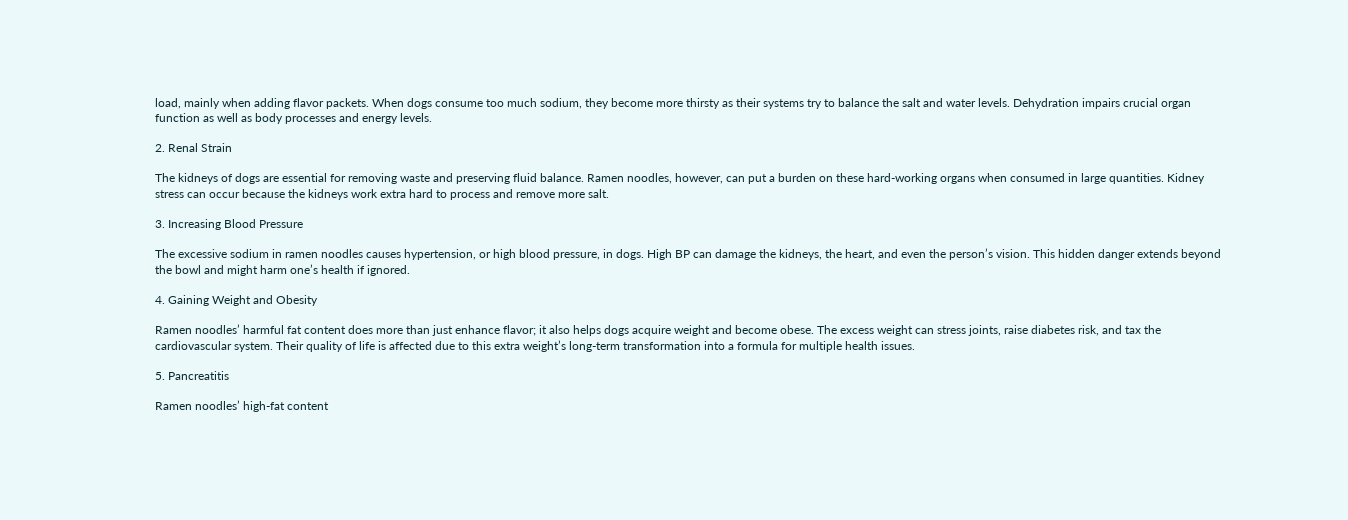load, mainly when adding flavor packets. When dogs consume too much sodium, they become more thirsty as their systems try to balance the salt and water levels. Dehydration impairs crucial organ function as well as body processes and energy levels.

2. Renal Strain

The kidneys of dogs are essential for removing waste and preserving fluid balance. Ramen noodles, however, can put a burden on these hard-working organs when consumed in large quantities. Kidney stress can occur because the kidneys work extra hard to process and remove more salt.

3. Increasing Blood Pressure

The excessive sodium in ramen noodles causes hypertension, or high blood pressure, in dogs. High BP can damage the kidneys, the heart, and even the person’s vision. This hidden danger extends beyond the bowl and might harm one’s health if ignored.

4. Gaining Weight and Obesity

Ramen noodles’ harmful fat content does more than just enhance flavor; it also helps dogs acquire weight and become obese. The excess weight can stress joints, raise diabetes risk, and tax the cardiovascular system. Their quality of life is affected due to this extra weight’s long-term transformation into a formula for multiple health issues.

5. Pancreatitis

Ramen noodles’ high-fat content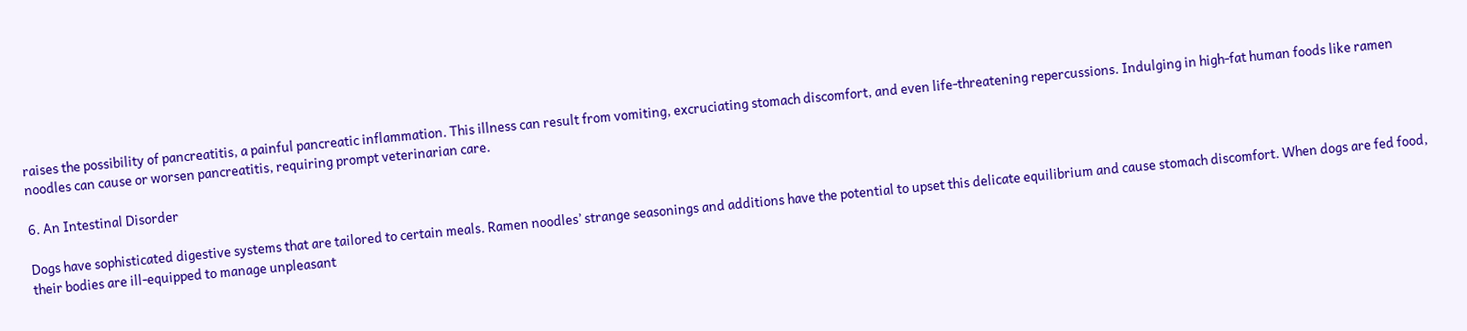raises the possibility of pancreatitis, a painful pancreatic inflammation. This illness can result from vomiting, excruciating stomach discomfort, and even life-threatening repercussions. Indulging in high-fat human foods like ramen noodles can cause or worsen pancreatitis, requiring prompt veterinarian care.

6. An Intestinal Disorder

Dogs have sophisticated digestive systems that are tailored to certain meals. Ramen noodles’ strange seasonings and additions have the potential to upset this delicate equilibrium and cause stomach discomfort. When dogs are fed food, their bodies are ill-equipped to manage unpleasant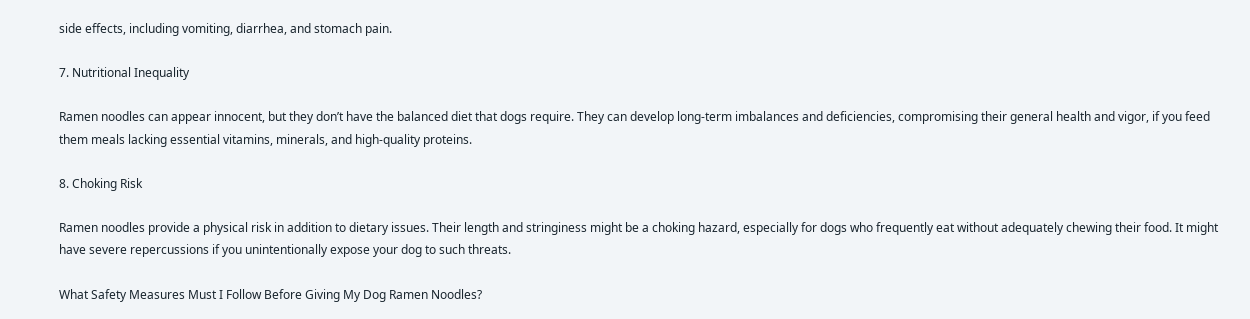side effects, including vomiting, diarrhea, and stomach pain.

7. Nutritional Inequality

Ramen noodles can appear innocent, but they don’t have the balanced diet that dogs require. They can develop long-term imbalances and deficiencies, compromising their general health and vigor, if you feed them meals lacking essential vitamins, minerals, and high-quality proteins.

8. Choking Risk

Ramen noodles provide a physical risk in addition to dietary issues. Their length and stringiness might be a choking hazard, especially for dogs who frequently eat without adequately chewing their food. It might have severe repercussions if you unintentionally expose your dog to such threats.

What Safety Measures Must I Follow Before Giving My Dog Ramen Noodles?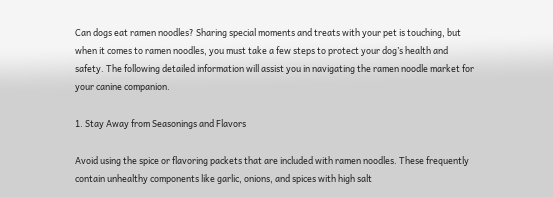Can dogs eat ramen noodles? Sharing special moments and treats with your pet is touching, but when it comes to ramen noodles, you must take a few steps to protect your dog’s health and safety. The following detailed information will assist you in navigating the ramen noodle market for your canine companion.

1. Stay Away from Seasonings and Flavors

Avoid using the spice or flavoring packets that are included with ramen noodles. These frequently contain unhealthy components like garlic, onions, and spices with high salt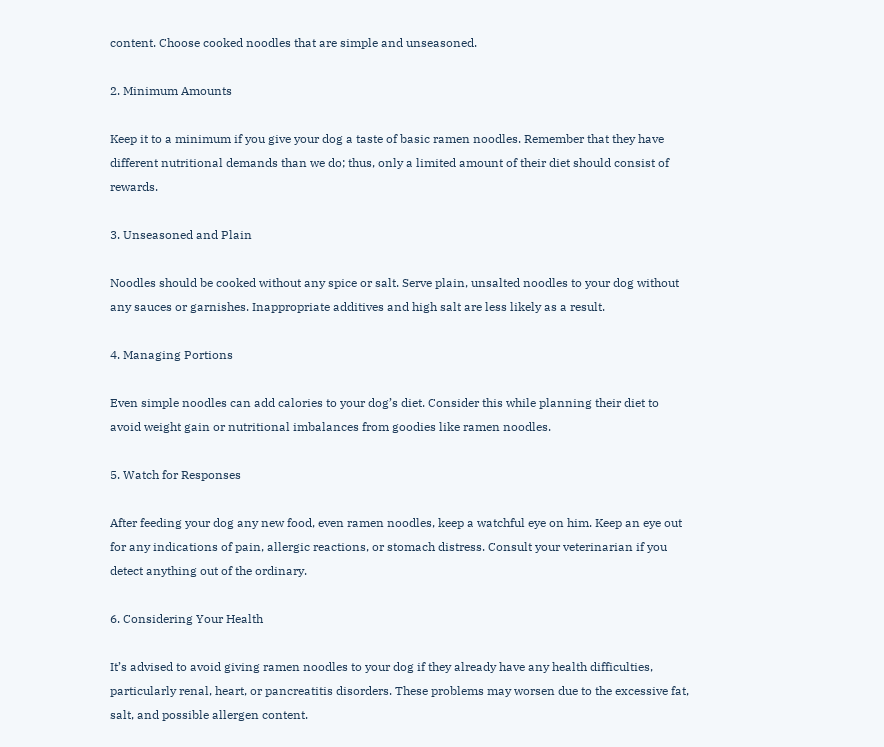content. Choose cooked noodles that are simple and unseasoned.

2. Minimum Amounts

Keep it to a minimum if you give your dog a taste of basic ramen noodles. Remember that they have different nutritional demands than we do; thus, only a limited amount of their diet should consist of rewards.

3. Unseasoned and Plain

Noodles should be cooked without any spice or salt. Serve plain, unsalted noodles to your dog without any sauces or garnishes. Inappropriate additives and high salt are less likely as a result.

4. Managing Portions

Even simple noodles can add calories to your dog’s diet. Consider this while planning their diet to avoid weight gain or nutritional imbalances from goodies like ramen noodles.

5. Watch for Responses

After feeding your dog any new food, even ramen noodles, keep a watchful eye on him. Keep an eye out for any indications of pain, allergic reactions, or stomach distress. Consult your veterinarian if you detect anything out of the ordinary.

6. Considering Your Health

It’s advised to avoid giving ramen noodles to your dog if they already have any health difficulties, particularly renal, heart, or pancreatitis disorders. These problems may worsen due to the excessive fat, salt, and possible allergen content.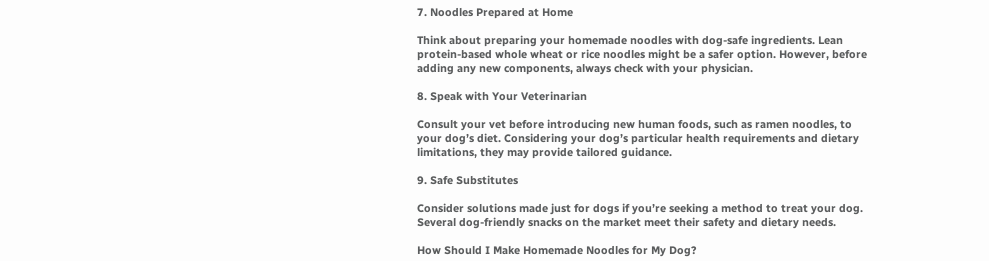7. Noodles Prepared at Home

Think about preparing your homemade noodles with dog-safe ingredients. Lean protein-based whole wheat or rice noodles might be a safer option. However, before adding any new components, always check with your physician.

8. Speak with Your Veterinarian

Consult your vet before introducing new human foods, such as ramen noodles, to your dog’s diet. Considering your dog’s particular health requirements and dietary limitations, they may provide tailored guidance.

9. Safe Substitutes

Consider solutions made just for dogs if you’re seeking a method to treat your dog. Several dog-friendly snacks on the market meet their safety and dietary needs.

How Should I Make Homemade Noodles for My Dog?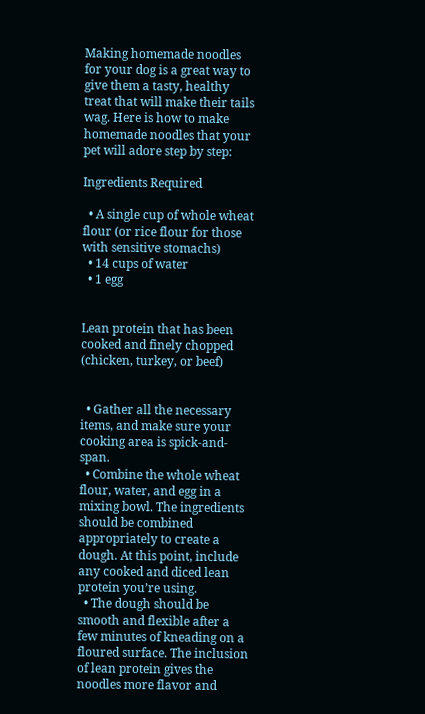Making homemade noodles for your dog is a great way to give them a tasty, healthy treat that will make their tails wag. Here is how to make homemade noodles that your pet will adore step by step:

Ingredients Required

  • A single cup of whole wheat flour (or rice flour for those with sensitive stomachs)
  • 14 cups of water
  • 1 egg


Lean protein that has been cooked and finely chopped (chicken, turkey, or beef)


  • Gather all the necessary items, and make sure your cooking area is spick-and-span.
  • Combine the whole wheat flour, water, and egg in a mixing bowl. The ingredients should be combined appropriately to create a dough. At this point, include any cooked and diced lean protein you’re using.
  • The dough should be smooth and flexible after a few minutes of kneading on a floured surface. The inclusion of lean protein gives the noodles more flavor and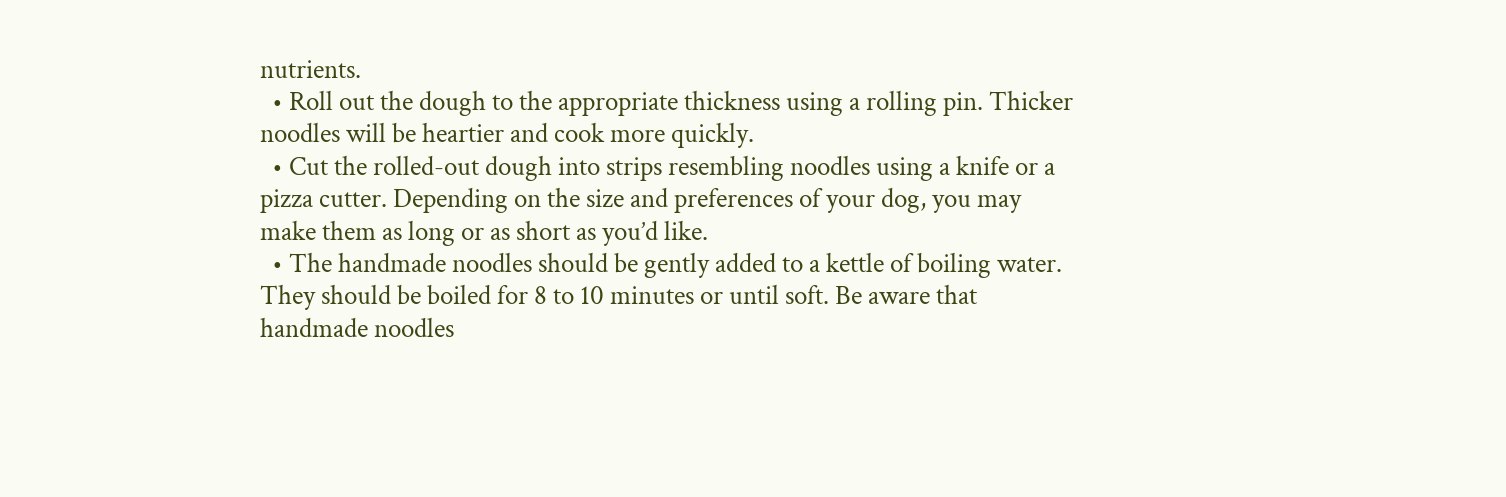nutrients.
  • Roll out the dough to the appropriate thickness using a rolling pin. Thicker noodles will be heartier and cook more quickly.
  • Cut the rolled-out dough into strips resembling noodles using a knife or a pizza cutter. Depending on the size and preferences of your dog, you may make them as long or as short as you’d like.
  • The handmade noodles should be gently added to a kettle of boiling water. They should be boiled for 8 to 10 minutes or until soft. Be aware that handmade noodles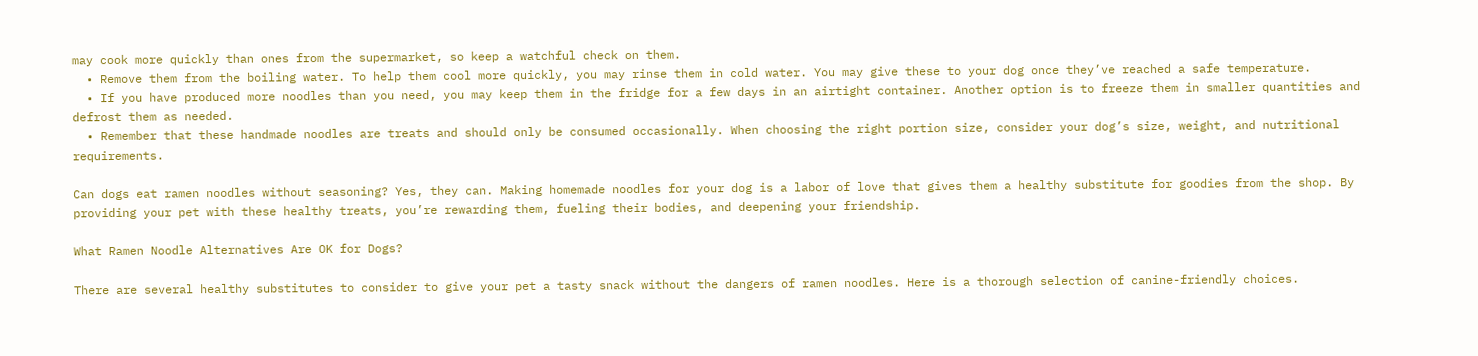may cook more quickly than ones from the supermarket, so keep a watchful check on them.
  • Remove them from the boiling water. To help them cool more quickly, you may rinse them in cold water. You may give these to your dog once they’ve reached a safe temperature.
  • If you have produced more noodles than you need, you may keep them in the fridge for a few days in an airtight container. Another option is to freeze them in smaller quantities and defrost them as needed.
  • Remember that these handmade noodles are treats and should only be consumed occasionally. When choosing the right portion size, consider your dog’s size, weight, and nutritional requirements.

Can dogs eat ramen noodles without seasoning? Yes, they can. Making homemade noodles for your dog is a labor of love that gives them a healthy substitute for goodies from the shop. By providing your pet with these healthy treats, you’re rewarding them, fueling their bodies, and deepening your friendship.

What Ramen Noodle Alternatives Are OK for Dogs?

There are several healthy substitutes to consider to give your pet a tasty snack without the dangers of ramen noodles. Here is a thorough selection of canine-friendly choices.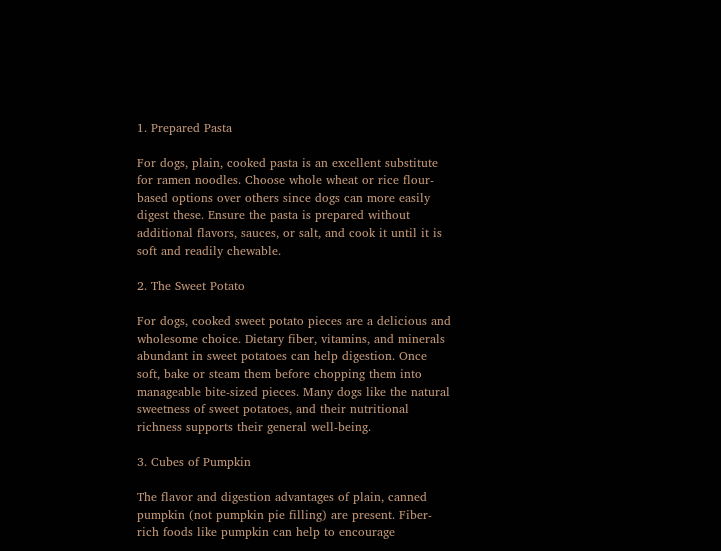1. Prepared Pasta

For dogs, plain, cooked pasta is an excellent substitute for ramen noodles. Choose whole wheat or rice flour-based options over others since dogs can more easily digest these. Ensure the pasta is prepared without additional flavors, sauces, or salt, and cook it until it is soft and readily chewable.

2. The Sweet Potato

For dogs, cooked sweet potato pieces are a delicious and wholesome choice. Dietary fiber, vitamins, and minerals abundant in sweet potatoes can help digestion. Once soft, bake or steam them before chopping them into manageable bite-sized pieces. Many dogs like the natural sweetness of sweet potatoes, and their nutritional richness supports their general well-being.

3. Cubes of Pumpkin

The flavor and digestion advantages of plain, canned pumpkin (not pumpkin pie filling) are present. Fiber-rich foods like pumpkin can help to encourage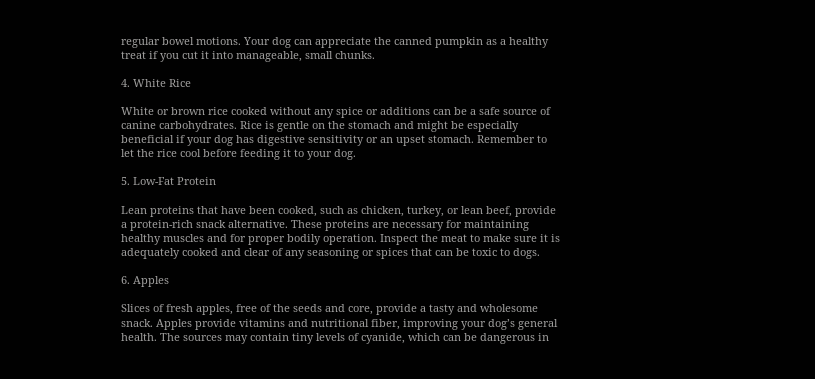regular bowel motions. Your dog can appreciate the canned pumpkin as a healthy treat if you cut it into manageable, small chunks.

4. White Rice

White or brown rice cooked without any spice or additions can be a safe source of canine carbohydrates. Rice is gentle on the stomach and might be especially beneficial if your dog has digestive sensitivity or an upset stomach. Remember to let the rice cool before feeding it to your dog.

5. Low-Fat Protein

Lean proteins that have been cooked, such as chicken, turkey, or lean beef, provide a protein-rich snack alternative. These proteins are necessary for maintaining healthy muscles and for proper bodily operation. Inspect the meat to make sure it is adequately cooked and clear of any seasoning or spices that can be toxic to dogs.

6. Apples

Slices of fresh apples, free of the seeds and core, provide a tasty and wholesome snack. Apples provide vitamins and nutritional fiber, improving your dog’s general health. The sources may contain tiny levels of cyanide, which can be dangerous in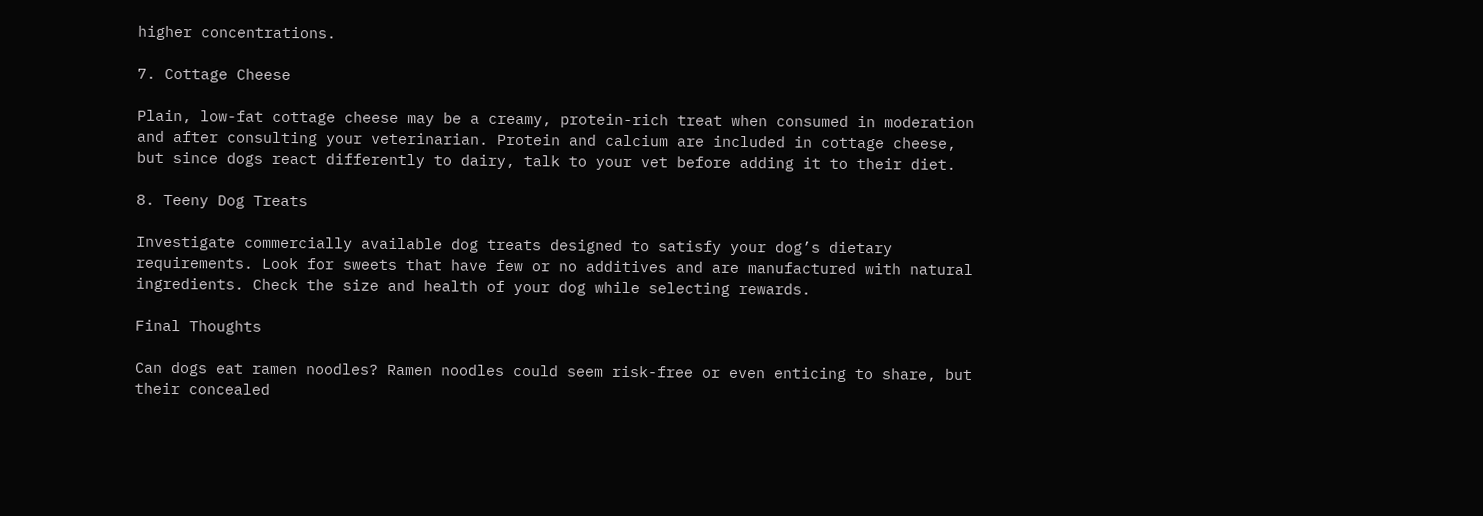higher concentrations.

7. Cottage Cheese

Plain, low-fat cottage cheese may be a creamy, protein-rich treat when consumed in moderation and after consulting your veterinarian. Protein and calcium are included in cottage cheese, but since dogs react differently to dairy, talk to your vet before adding it to their diet.

8. Teeny Dog Treats

Investigate commercially available dog treats designed to satisfy your dog’s dietary requirements. Look for sweets that have few or no additives and are manufactured with natural ingredients. Check the size and health of your dog while selecting rewards.

Final Thoughts

Can dogs eat ramen noodles? Ramen noodles could seem risk-free or even enticing to share, but their concealed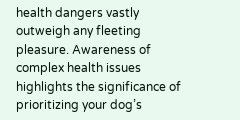health dangers vastly outweigh any fleeting pleasure. Awareness of complex health issues highlights the significance of prioritizing your dog’s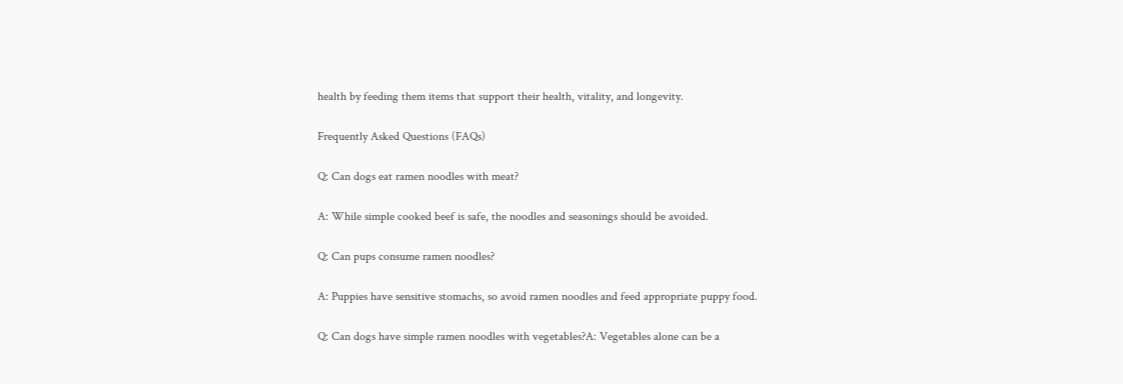health by feeding them items that support their health, vitality, and longevity.

Frequently Asked Questions (FAQs)

Q: Can dogs eat ramen noodles with meat?

A: While simple cooked beef is safe, the noodles and seasonings should be avoided.

Q: Can pups consume ramen noodles?

A: Puppies have sensitive stomachs, so avoid ramen noodles and feed appropriate puppy food.

Q: Can dogs have simple ramen noodles with vegetables?A: Vegetables alone can be a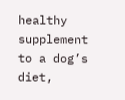healthy supplement to a dog’s diet,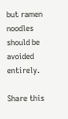but ramen noodles should be avoided entirely.

Share this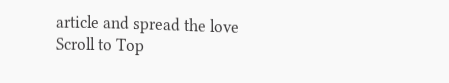article and spread the love
Scroll to Top